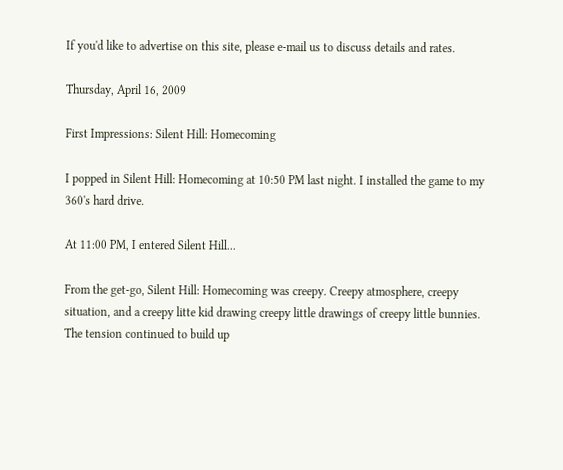If you'd like to advertise on this site, please e-mail us to discuss details and rates.

Thursday, April 16, 2009

First Impressions: Silent Hill: Homecoming

I popped in Silent Hill: Homecoming at 10:50 PM last night. I installed the game to my 360's hard drive.

At 11:00 PM, I entered Silent Hill...

From the get-go, Silent Hill: Homecoming was creepy. Creepy atmosphere, creepy situation, and a creepy litte kid drawing creepy little drawings of creepy little bunnies. The tension continued to build up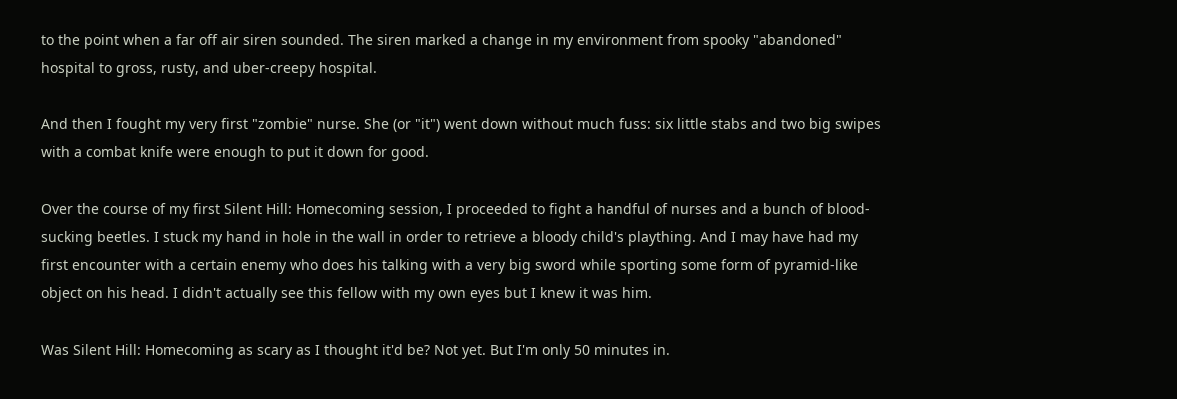to the point when a far off air siren sounded. The siren marked a change in my environment from spooky "abandoned" hospital to gross, rusty, and uber-creepy hospital.

And then I fought my very first "zombie" nurse. She (or "it") went down without much fuss: six little stabs and two big swipes with a combat knife were enough to put it down for good.

Over the course of my first Silent Hill: Homecoming session, I proceeded to fight a handful of nurses and a bunch of blood-sucking beetles. I stuck my hand in hole in the wall in order to retrieve a bloody child's plaything. And I may have had my first encounter with a certain enemy who does his talking with a very big sword while sporting some form of pyramid-like object on his head. I didn't actually see this fellow with my own eyes but I knew it was him.

Was Silent Hill: Homecoming as scary as I thought it'd be? Not yet. But I'm only 50 minutes in.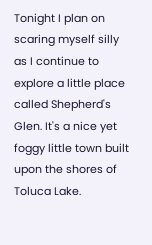Tonight I plan on scaring myself silly as I continue to explore a little place called Shepherd's Glen. It's a nice yet foggy little town built upon the shores of Toluca Lake.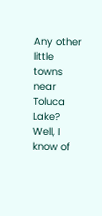Any other little towns near Toluca Lake? Well, I know of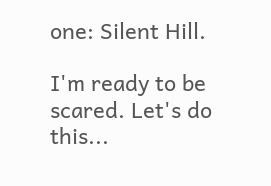one: Silent Hill.

I'm ready to be scared. Let's do this...